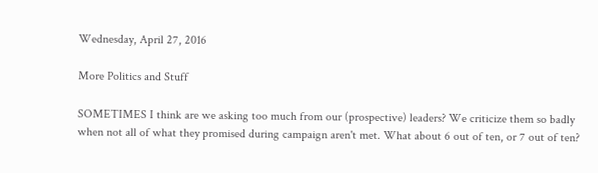Wednesday, April 27, 2016

More Politics and Stuff

SOMETIMES I think are we asking too much from our (prospective) leaders? We criticize them so badly when not all of what they promised during campaign aren't met. What about 6 out of ten, or 7 out of ten?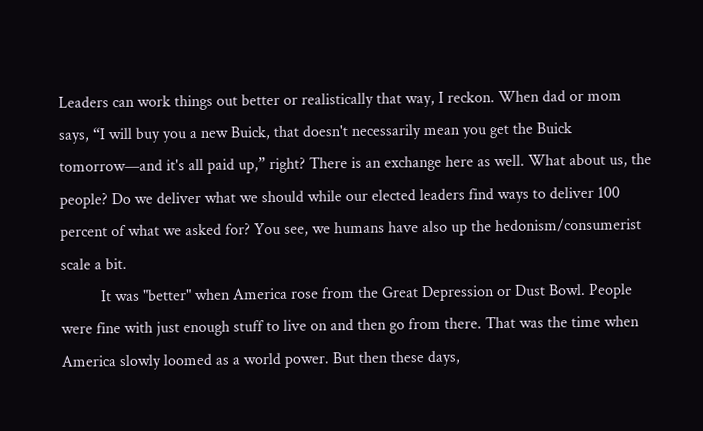Leaders can work things out better or realistically that way, I reckon. When dad or mom says, “I will buy you a new Buick, that doesn't necessarily mean you get the Buick tomorrow—and it's all paid up,” right? There is an exchange here as well. What about us, the people? Do we deliver what we should while our elected leaders find ways to deliver 100 percent of what we asked for? You see, we humans have also up the hedonism/consumerist scale a bit.
          It was "better" when America rose from the Great Depression or Dust Bowl. People were fine with just enough stuff to live on and then go from there. That was the time when America slowly loomed as a world power. But then these days,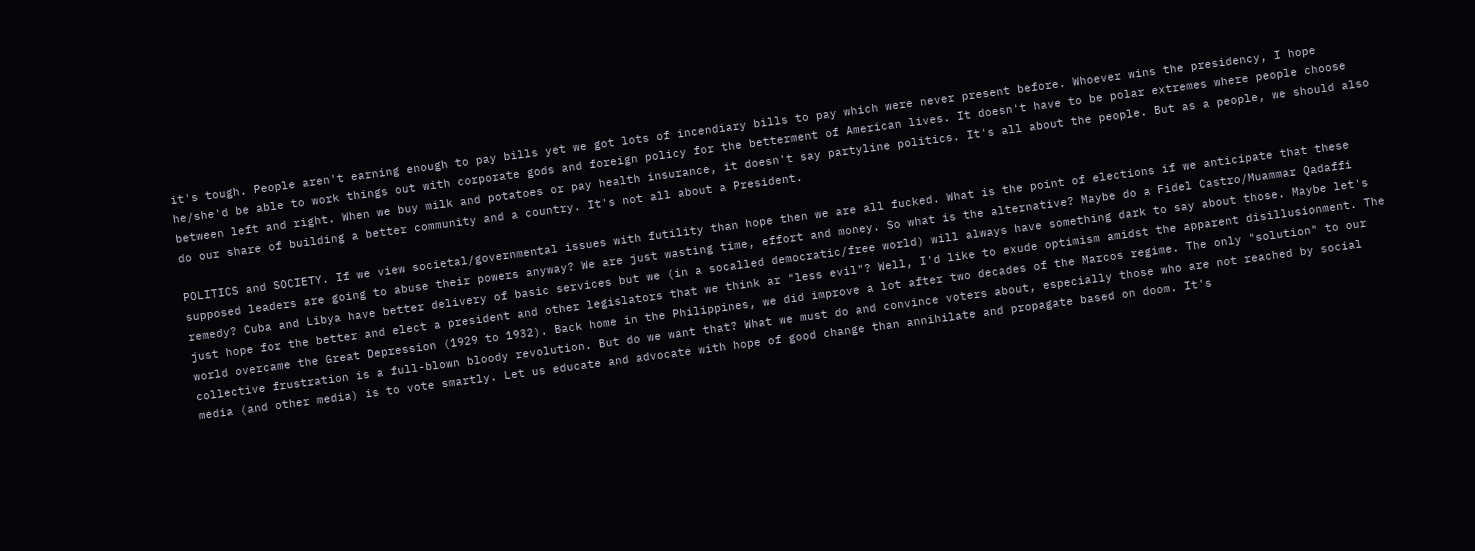it's tough. People aren't earning enough to pay bills yet we got lots of incendiary bills to pay which were never present before. Whoever wins the presidency, I hope he/she'd be able to work things out with corporate gods and foreign policy for the betterment of American lives. It doesn't have to be polar extremes where people choose between left and right. When we buy milk and potatoes or pay health insurance, it doesn't say partyline politics. It's all about the people. But as a people, we should also do our share of building a better community and a country. It's not all about a President.

POLITICS and SOCIETY. If we view societal/governmental issues with futility than hope then we are all fucked. What is the point of elections if we anticipate that these supposed leaders are going to abuse their powers anyway? We are just wasting time, effort and money. So what is the alternative? Maybe do a Fidel Castro/Muammar Qadaffi remedy? Cuba and Libya have better delivery of basic services but we (in a socalled democratic/free world) will always have something dark to say about those. Maybe let's just hope for the better and elect a president and other legislators that we think ar "less evil"? Well, I'd like to exude optimism amidst the apparent disillusionment. The world overcame the Great Depression (1929 to 1932). Back home in the Philippines, we did improve a lot after two decades of the Marcos regime. The only "solution" to our collective frustration is a full-blown bloody revolution. But do we want that? What we must do and convince voters about, especially those who are not reached by social media (and other media) is to vote smartly. Let us educate and advocate with hope of good change than annihilate and propagate based on doom. It's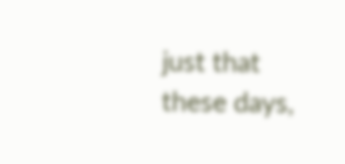just that these days,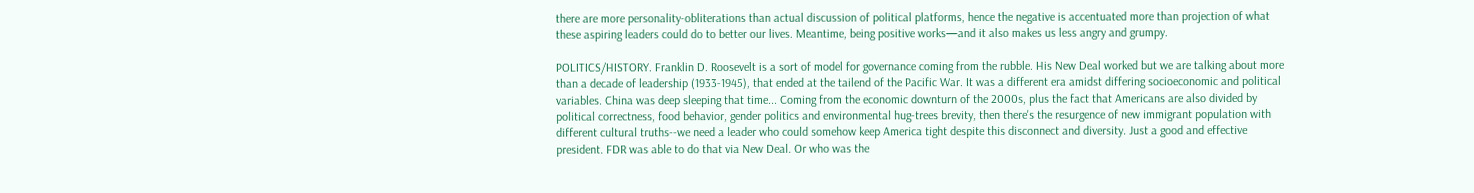there are more personality-obliterations than actual discussion of political platforms, hence the negative is accentuated more than projection of what these aspiring leaders could do to better our lives. Meantime, being positive works—and it also makes us less angry and grumpy.

POLITICS/HISTORY. Franklin D. Roosevelt is a sort of model for governance coming from the rubble. His New Deal worked but we are talking about more than a decade of leadership (1933-1945), that ended at the tailend of the Pacific War. It was a different era amidst differing socioeconomic and political variables. China was deep sleeping that time... Coming from the economic downturn of the 2000s, plus the fact that Americans are also divided by political correctness, food behavior, gender politics and environmental hug-trees brevity, then there's the resurgence of new immigrant population with different cultural truths--we need a leader who could somehow keep America tight despite this disconnect and diversity. Just a good and effective president. FDR was able to do that via New Deal. Or who was the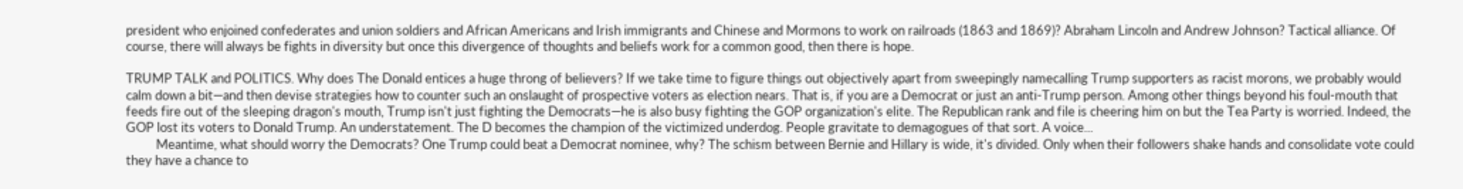president who enjoined confederates and union soldiers and African Americans and Irish immigrants and Chinese and Mormons to work on railroads (1863 and 1869)? Abraham Lincoln and Andrew Johnson? Tactical alliance. Of course, there will always be fights in diversity but once this divergence of thoughts and beliefs work for a common good, then there is hope.

TRUMP TALK and POLITICS. Why does The Donald entices a huge throng of believers? If we take time to figure things out objectively apart from sweepingly namecalling Trump supporters as racist morons, we probably would calm down a bit—and then devise strategies how to counter such an onslaught of prospective voters as election nears. That is, if you are a Democrat or just an anti-Trump person. Among other things beyond his foul-mouth that feeds fire out of the sleeping dragon's mouth, Trump isn't just fighting the Democrats—he is also busy fighting the GOP organization's elite. The Republican rank and file is cheering him on but the Tea Party is worried. Indeed, the GOP lost its voters to Donald Trump. An understatement. The D becomes the champion of the victimized underdog. People gravitate to demagogues of that sort. A voice...
          Meantime, what should worry the Democrats? One Trump could beat a Democrat nominee, why? The schism between Bernie and Hillary is wide, it's divided. Only when their followers shake hands and consolidate vote could they have a chance to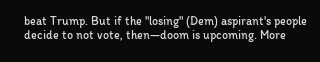beat Trump. But if the "losing" (Dem) aspirant's people decide to not vote, then—doom is upcoming. More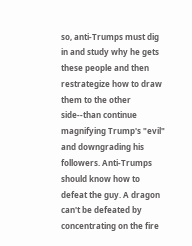so, anti-Trumps must dig in and study why he gets these people and then restrategize how to draw them to the other side--than continue magnifying Trump's "evil" and downgrading his followers. Anti-Trumps should know how to defeat the guy. A dragon can't be defeated by concentrating on the fire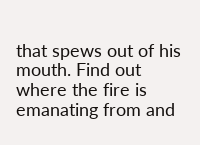that spews out of his mouth. Find out where the fire is emanating from and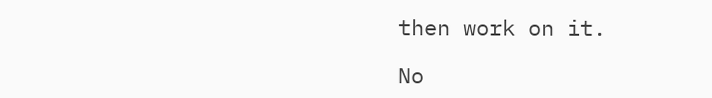then work on it.

No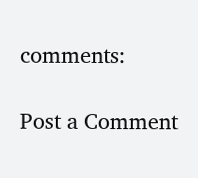comments:

Post a Comment